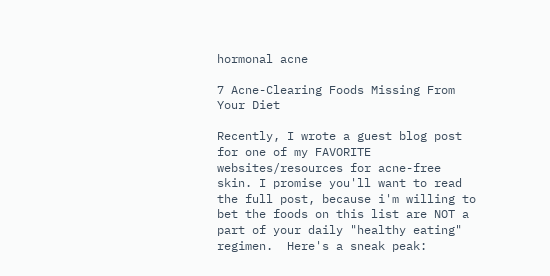hormonal acne

7 Acne-Clearing Foods Missing From Your Diet

Recently, I wrote a guest blog post for one of my FAVORITE websites/resources for acne-free skin. I promise you'll want to read the full post, because i'm willing to bet the foods on this list are NOT a part of your daily "healthy eating" regimen.  Here's a sneak peak: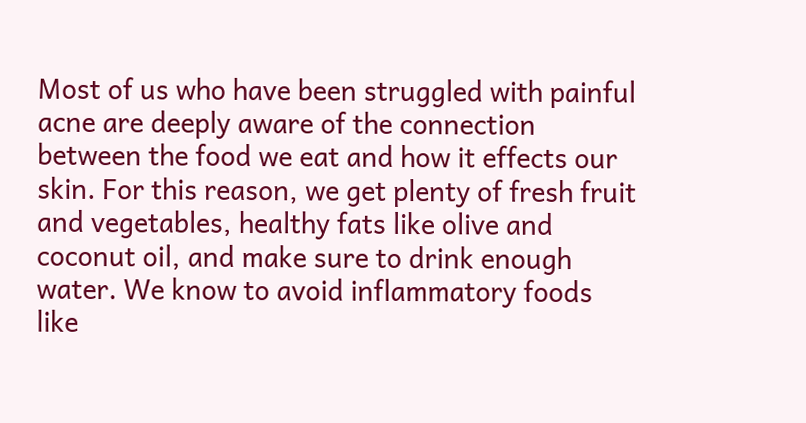Most of us who have been struggled with painful acne are deeply aware of the connection between the food we eat and how it effects our skin. For this reason, we get plenty of fresh fruit and vegetables, healthy fats like olive and coconut oil, and make sure to drink enough water. We know to avoid inflammatory foods like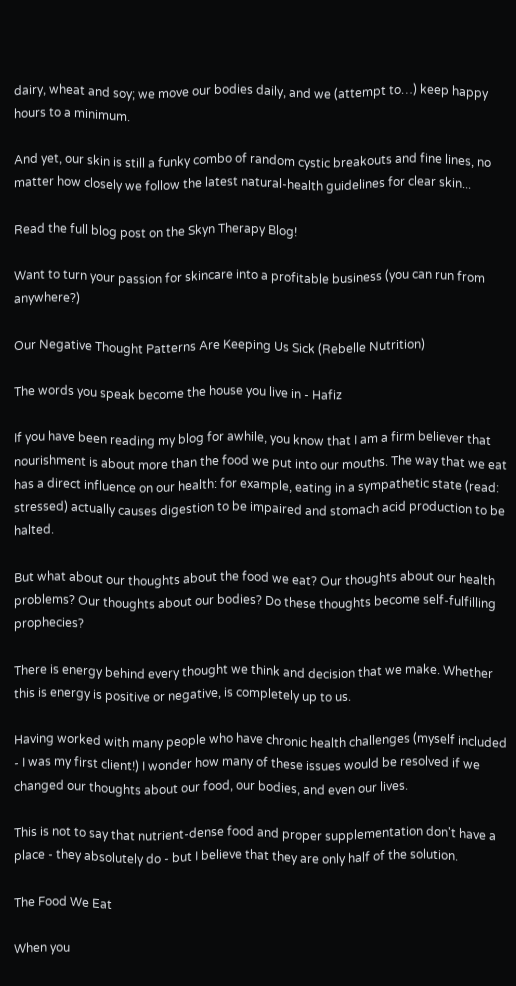dairy, wheat and soy; we move our bodies daily, and we (attempt to…) keep happy hours to a minimum.

And yet, our skin is still a funky combo of random cystic breakouts and fine lines, no matter how closely we follow the latest natural-health guidelines for clear skin...

Read the full blog post on the Skyn Therapy Blog!

Want to turn your passion for skincare into a profitable business (you can run from anywhere?)

Our Negative Thought Patterns Are Keeping Us Sick (Rebelle Nutrition)

The words you speak become the house you live in - Hafiz

If you have been reading my blog for awhile, you know that I am a firm believer that nourishment is about more than the food we put into our mouths. The way that we eat has a direct influence on our health: for example, eating in a sympathetic state (read: stressed) actually causes digestion to be impaired and stomach acid production to be halted.

But what about our thoughts about the food we eat? Our thoughts about our health problems? Our thoughts about our bodies? Do these thoughts become self-fulfilling prophecies?

There is energy behind every thought we think and decision that we make. Whether this is energy is positive or negative, is completely up to us.

Having worked with many people who have chronic health challenges (myself included - I was my first client!) I wonder how many of these issues would be resolved if we changed our thoughts about our food, our bodies, and even our lives.

This is not to say that nutrient-dense food and proper supplementation don't have a place - they absolutely do - but I believe that they are only half of the solution.

The Food We Eat

When you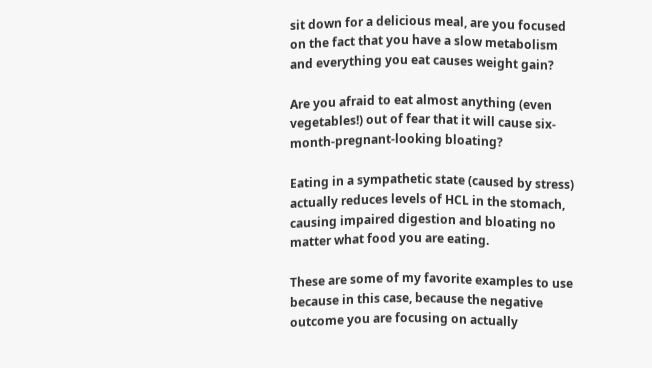sit down for a delicious meal, are you focused on the fact that you have a slow metabolism and everything you eat causes weight gain?

Are you afraid to eat almost anything (even vegetables!) out of fear that it will cause six-month-pregnant-looking bloating?

Eating in a sympathetic state (caused by stress) actually reduces levels of HCL in the stomach, causing impaired digestion and bloating no matter what food you are eating.

These are some of my favorite examples to use because in this case, because the negative outcome you are focusing on actually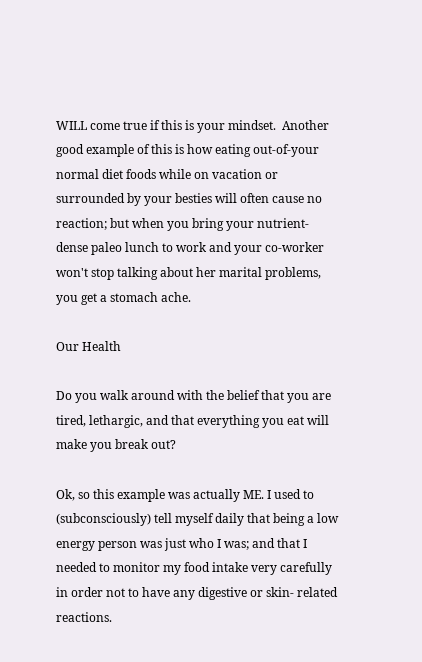WILL come true if this is your mindset.  Another good example of this is how eating out-of-your normal diet foods while on vacation or surrounded by your besties will often cause no reaction; but when you bring your nutrient-dense paleo lunch to work and your co-worker won't stop talking about her marital problems, you get a stomach ache.

Our Health

Do you walk around with the belief that you are tired, lethargic, and that everything you eat will make you break out?

Ok, so this example was actually ME. I used to (subconsciously) tell myself daily that being a low energy person was just who I was; and that I needed to monitor my food intake very carefully in order not to have any digestive or skin- related reactions.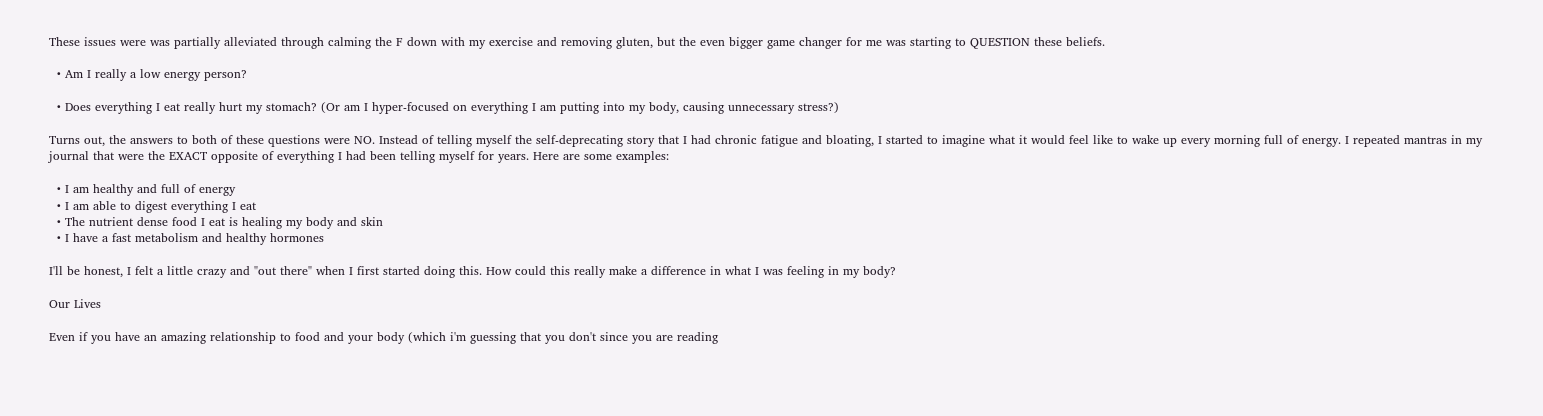These issues were was partially alleviated through calming the F down with my exercise and removing gluten, but the even bigger game changer for me was starting to QUESTION these beliefs.

  • Am I really a low energy person?

  • Does everything I eat really hurt my stomach? (Or am I hyper-focused on everything I am putting into my body, causing unnecessary stress?)

Turns out, the answers to both of these questions were NO. Instead of telling myself the self-deprecating story that I had chronic fatigue and bloating, I started to imagine what it would feel like to wake up every morning full of energy. I repeated mantras in my journal that were the EXACT opposite of everything I had been telling myself for years. Here are some examples:

  • I am healthy and full of energy
  • I am able to digest everything I eat
  • The nutrient dense food I eat is healing my body and skin
  • I have a fast metabolism and healthy hormones

I'll be honest, I felt a little crazy and "out there" when I first started doing this. How could this really make a difference in what I was feeling in my body?

Our Lives

Even if you have an amazing relationship to food and your body (which i'm guessing that you don't since you are reading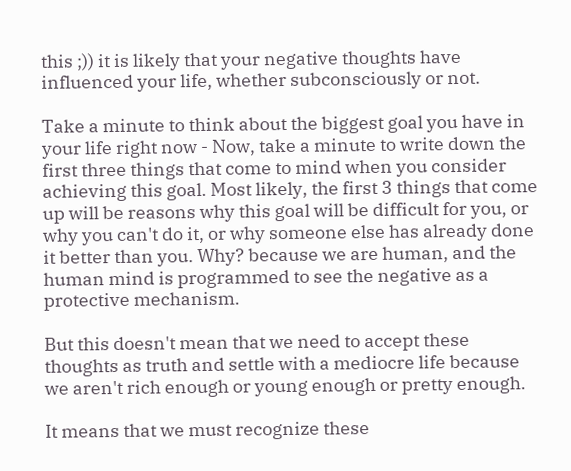this ;)) it is likely that your negative thoughts have influenced your life, whether subconsciously or not.

Take a minute to think about the biggest goal you have in your life right now - Now, take a minute to write down the first three things that come to mind when you consider achieving this goal. Most likely, the first 3 things that come up will be reasons why this goal will be difficult for you, or why you can't do it, or why someone else has already done it better than you. Why? because we are human, and the human mind is programmed to see the negative as a protective mechanism.

But this doesn't mean that we need to accept these thoughts as truth and settle with a mediocre life because we aren't rich enough or young enough or pretty enough.

It means that we must recognize these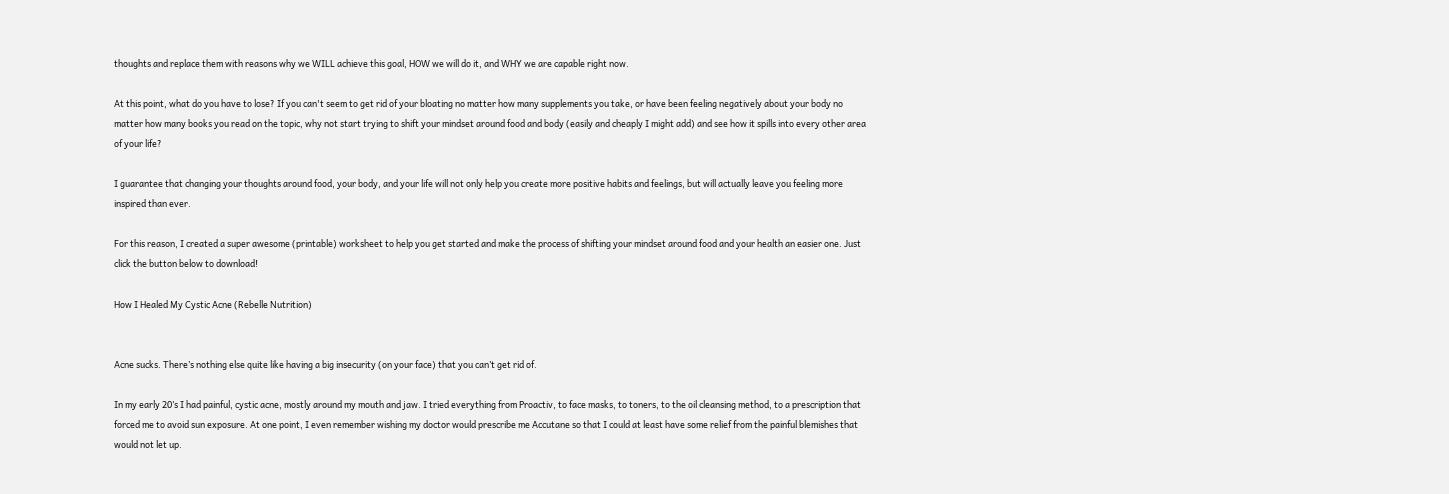thoughts and replace them with reasons why we WILL achieve this goal, HOW we will do it, and WHY we are capable right now.

At this point, what do you have to lose? If you can't seem to get rid of your bloating no matter how many supplements you take, or have been feeling negatively about your body no matter how many books you read on the topic, why not start trying to shift your mindset around food and body (easily and cheaply I might add) and see how it spills into every other area of your life?

I guarantee that changing your thoughts around food, your body, and your life will not only help you create more positive habits and feelings, but will actually leave you feeling more inspired than ever.

For this reason, I created a super awesome (printable) worksheet to help you get started and make the process of shifting your mindset around food and your health an easier one. Just click the button below to download!

How I Healed My Cystic Acne (Rebelle Nutrition)


Acne sucks. There’s nothing else quite like having a big insecurity (on your face) that you can’t get rid of.

In my early 20’s I had painful, cystic acne, mostly around my mouth and jaw. I tried everything from Proactiv, to face masks, to toners, to the oil cleansing method, to a prescription that forced me to avoid sun exposure. At one point, I even remember wishing my doctor would prescribe me Accutane so that I could at least have some relief from the painful blemishes that would not let up.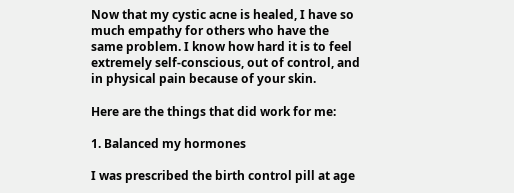Now that my cystic acne is healed, I have so much empathy for others who have the same problem. I know how hard it is to feel extremely self-conscious, out of control, and in physical pain because of your skin.

Here are the things that did work for me:

1. Balanced my hormones

I was prescribed the birth control pill at age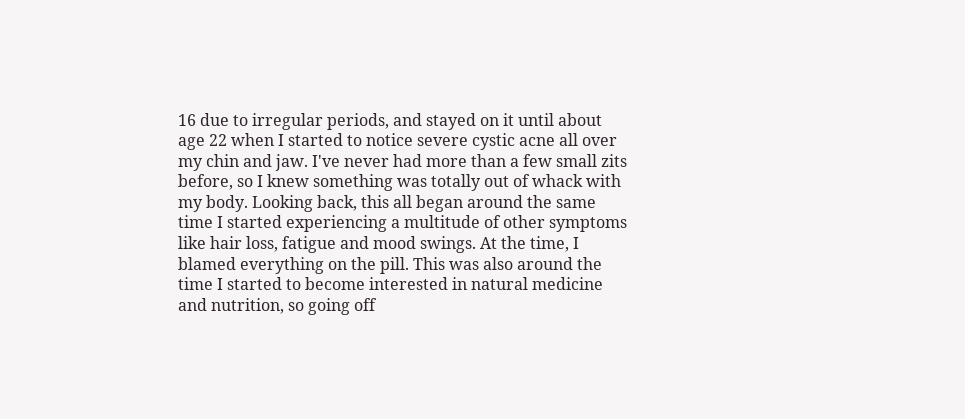16 due to irregular periods, and stayed on it until about age 22 when I started to notice severe cystic acne all over my chin and jaw. I've never had more than a few small zits before, so I knew something was totally out of whack with my body. Looking back, this all began around the same time I started experiencing a multitude of other symptoms like hair loss, fatigue and mood swings. At the time, I blamed everything on the pill. This was also around the time I started to become interested in natural medicine and nutrition, so going off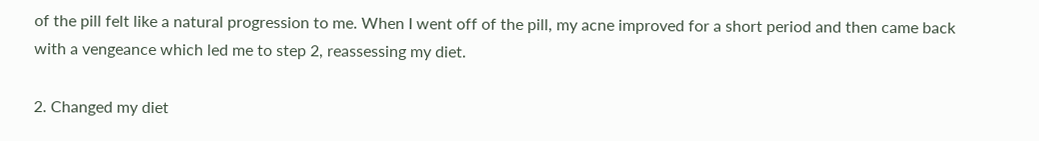of the pill felt like a natural progression to me. When I went off of the pill, my acne improved for a short period and then came back with a vengeance which led me to step 2, reassessing my diet.

2. Changed my diet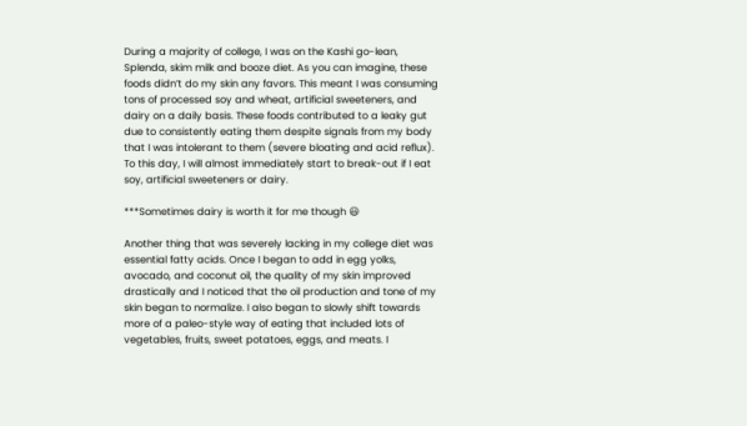During a majority of college, I was on the Kashi go-lean, Splenda, skim milk and booze diet. As you can imagine, these foods didn’t do my skin any favors. This meant I was consuming tons of processed soy and wheat, artificial sweeteners, and dairy on a daily basis. These foods contributed to a leaky gut due to consistently eating them despite signals from my body that I was intolerant to them (severe bloating and acid reflux). To this day, I will almost immediately start to break-out if I eat soy, artificial sweeteners or dairy.

***Sometimes dairy is worth it for me though 😃

Another thing that was severely lacking in my college diet was essential fatty acids. Once I began to add in egg yolks, avocado, and coconut oil, the quality of my skin improved drastically and I noticed that the oil production and tone of my skin began to normalize. I also began to slowly shift towards more of a paleo-style way of eating that included lots of vegetables, fruits, sweet potatoes, eggs, and meats. I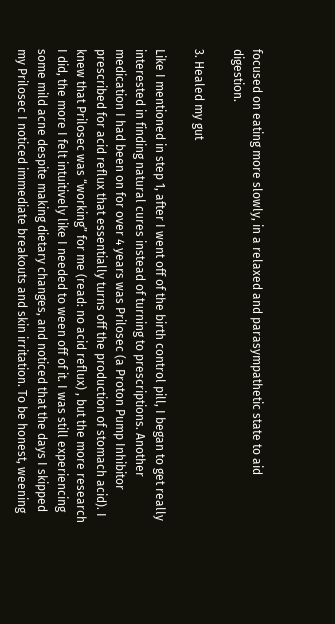focused on eating more slowly, in a relaxed and parasympathetic state to aid digestion.

3. Healed my gut

Like I mentioned in step 1, after I went off of the birth control pill, I began to get really interested in finding natural cures instead of turning to prescriptions. Another medication I had been on for over 4 years was Prilosec (a Proton Pump Inhibitor prescribed for acid reflux that essentially turns off the production of stomach acid). I knew that Prilosec was “working” for me (read: no acid reflux) , but the more research I did, the more I felt intuitively like I needed to ween off of it. I was still experiencing some mild acne despite making dietary changes, and noticed that the days I skipped my Prilosec I noticed immediate breakouts and skin irritation. To be honest, weening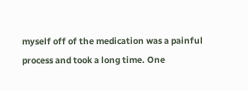myself off of the medication was a painful process and took a long time. One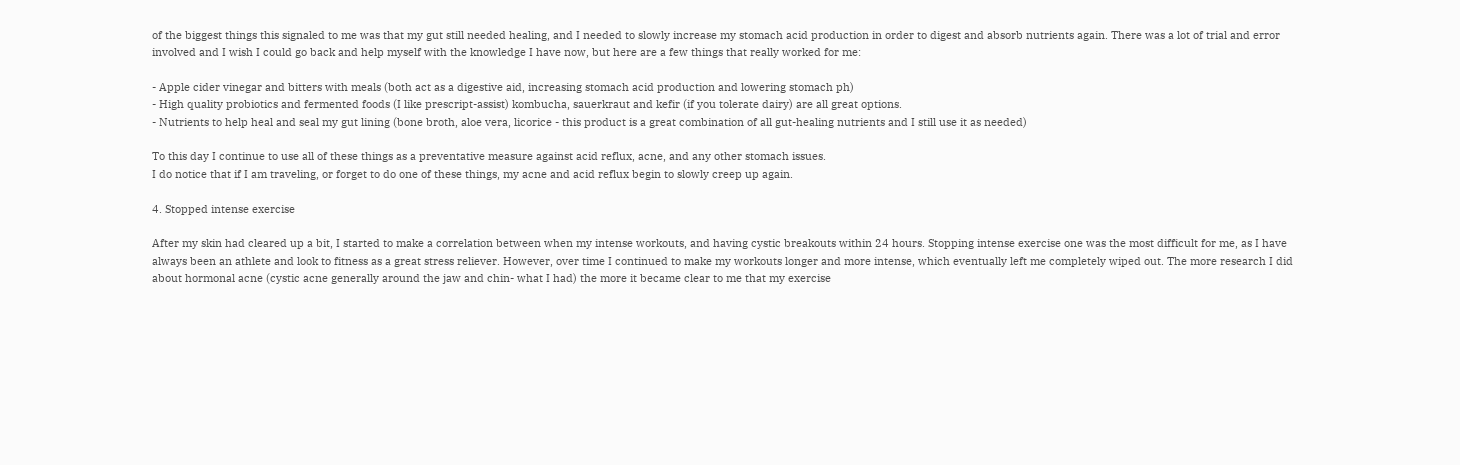of the biggest things this signaled to me was that my gut still needed healing, and I needed to slowly increase my stomach acid production in order to digest and absorb nutrients again. There was a lot of trial and error involved and I wish I could go back and help myself with the knowledge I have now, but here are a few things that really worked for me:

- Apple cider vinegar and bitters with meals (both act as a digestive aid, increasing stomach acid production and lowering stomach ph)
- High quality probiotics and fermented foods (I like prescript-assist) kombucha, sauerkraut and kefir (if you tolerate dairy) are all great options.
- Nutrients to help heal and seal my gut lining (bone broth, aloe vera, licorice - this product is a great combination of all gut-healing nutrients and I still use it as needed)

To this day I continue to use all of these things as a preventative measure against acid reflux, acne, and any other stomach issues.
I do notice that if I am traveling, or forget to do one of these things, my acne and acid reflux begin to slowly creep up again.

4. Stopped intense exercise

After my skin had cleared up a bit, I started to make a correlation between when my intense workouts, and having cystic breakouts within 24 hours. Stopping intense exercise one was the most difficult for me, as I have always been an athlete and look to fitness as a great stress reliever. However, over time I continued to make my workouts longer and more intense, which eventually left me completely wiped out. The more research I did about hormonal acne (cystic acne generally around the jaw and chin- what I had) the more it became clear to me that my exercise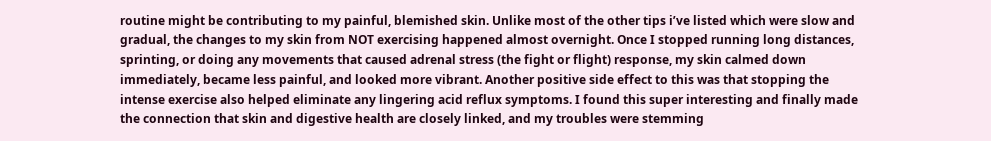routine might be contributing to my painful, blemished skin. Unlike most of the other tips i’ve listed which were slow and gradual, the changes to my skin from NOT exercising happened almost overnight. Once I stopped running long distances, sprinting, or doing any movements that caused adrenal stress (the fight or flight) response, my skin calmed down immediately, became less painful, and looked more vibrant. Another positive side effect to this was that stopping the intense exercise also helped eliminate any lingering acid reflux symptoms. I found this super interesting and finally made the connection that skin and digestive health are closely linked, and my troubles were stemming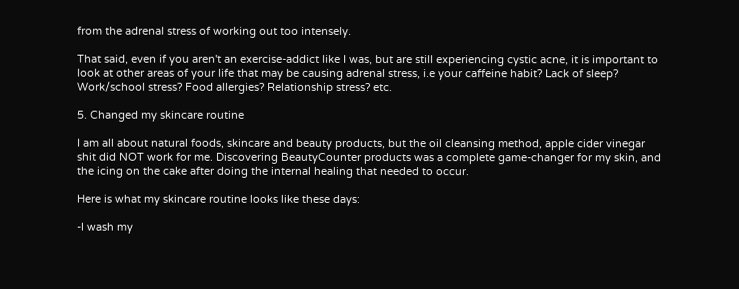from the adrenal stress of working out too intensely.

That said, even if you aren't an exercise-addict like I was, but are still experiencing cystic acne, it is important to look at other areas of your life that may be causing adrenal stress, i.e your caffeine habit? Lack of sleep? Work/school stress? Food allergies? Relationship stress? etc.

5. Changed my skincare routine

I am all about natural foods, skincare and beauty products, but the oil cleansing method, apple cider vinegar shit did NOT work for me. Discovering BeautyCounter products was a complete game-changer for my skin, and the icing on the cake after doing the internal healing that needed to occur.

Here is what my skincare routine looks like these days:

-I wash my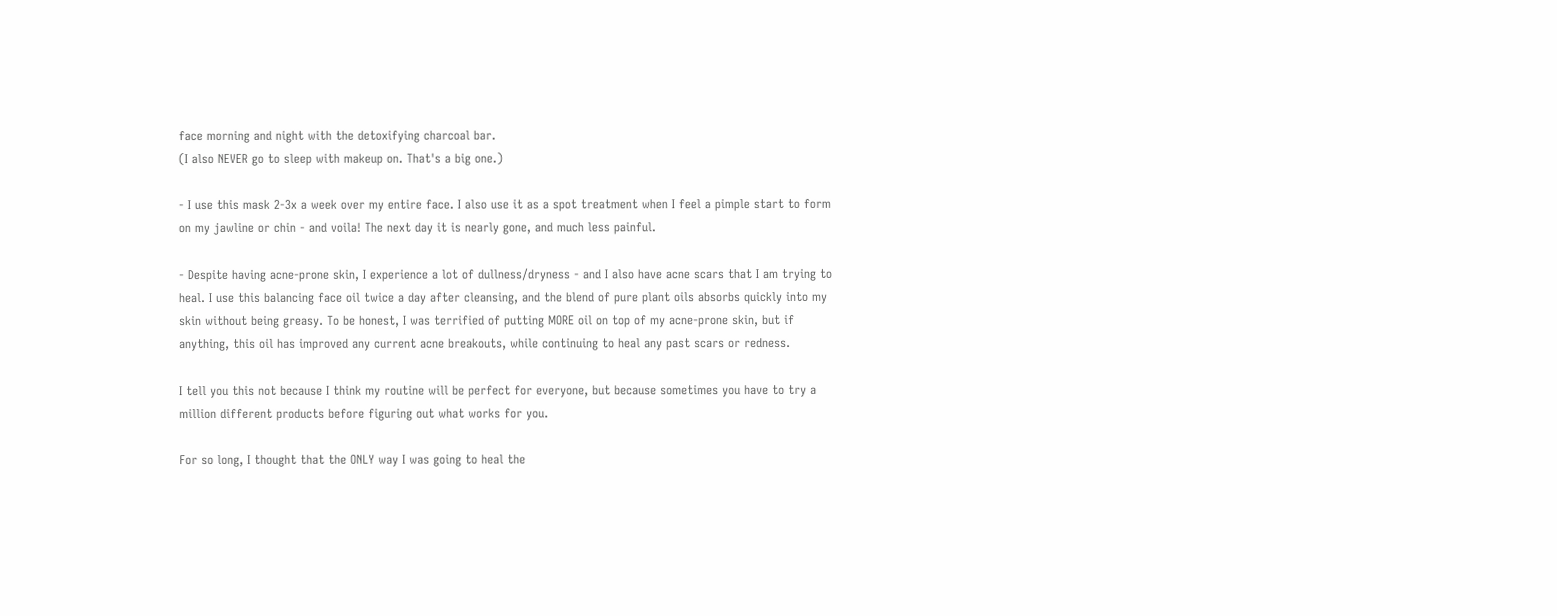face morning and night with the detoxifying charcoal bar.
(I also NEVER go to sleep with makeup on. That's a big one.)

- I use this mask 2-3x a week over my entire face. I also use it as a spot treatment when I feel a pimple start to form on my jawline or chin - and voila! The next day it is nearly gone, and much less painful.

- Despite having acne-prone skin, I experience a lot of dullness/dryness - and I also have acne scars that I am trying to heal. I use this balancing face oil twice a day after cleansing, and the blend of pure plant oils absorbs quickly into my skin without being greasy. To be honest, I was terrified of putting MORE oil on top of my acne-prone skin, but if anything, this oil has improved any current acne breakouts, while continuing to heal any past scars or redness.

I tell you this not because I think my routine will be perfect for everyone, but because sometimes you have to try a million different products before figuring out what works for you.

For so long, I thought that the ONLY way I was going to heal the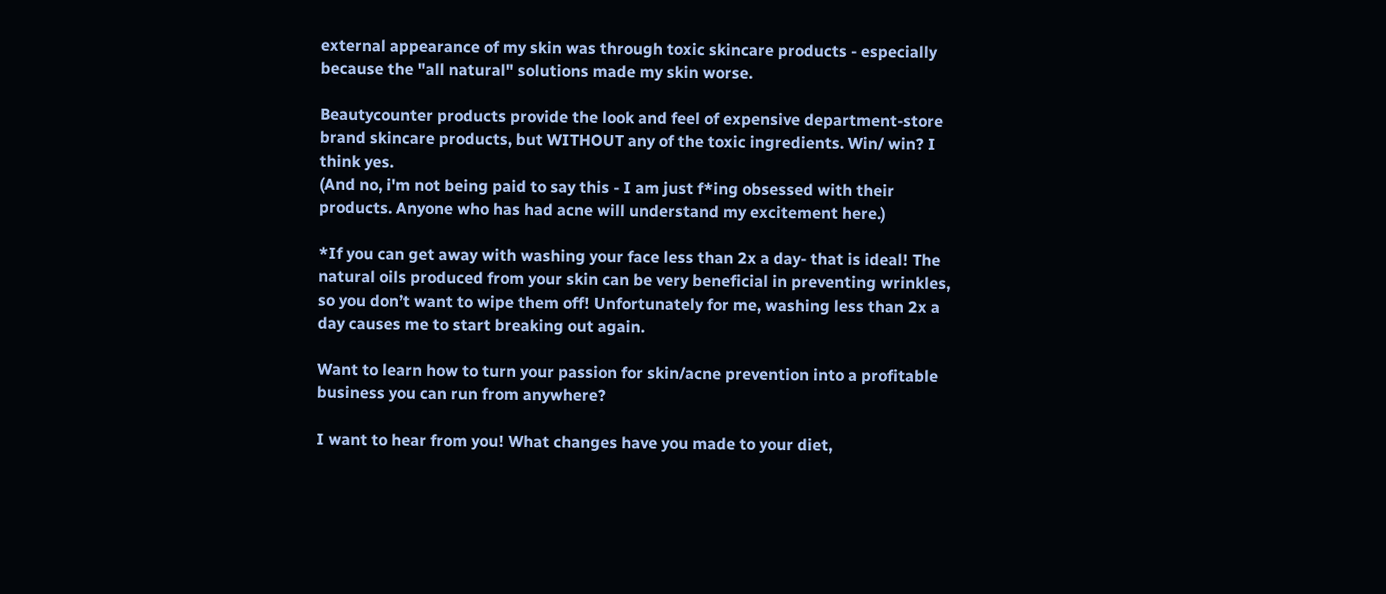external appearance of my skin was through toxic skincare products - especially because the "all natural" solutions made my skin worse.

Beautycounter products provide the look and feel of expensive department-store brand skincare products, but WITHOUT any of the toxic ingredients. Win/ win? I think yes.
(And no, i'm not being paid to say this - I am just f*ing obsessed with their products. Anyone who has had acne will understand my excitement here.)

*If you can get away with washing your face less than 2x a day- that is ideal! The natural oils produced from your skin can be very beneficial in preventing wrinkles, so you don’t want to wipe them off! Unfortunately for me, washing less than 2x a day causes me to start breaking out again.

Want to learn how to turn your passion for skin/acne prevention into a profitable business you can run from anywhere?

I want to hear from you! What changes have you made to your diet,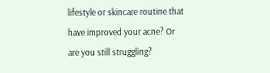lifestyle or skincare routine that have improved your acne? Or are you still struggling?